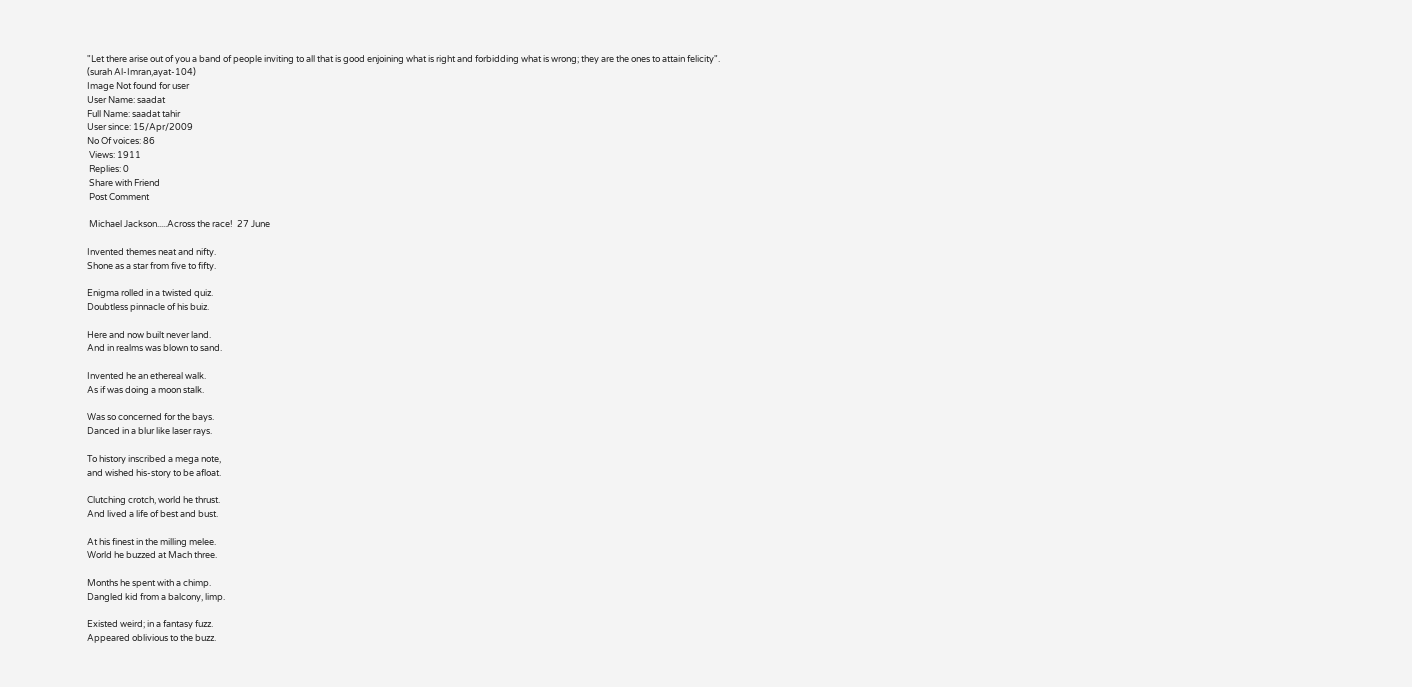"Let there arise out of you a band of people inviting to all that is good enjoining what is right and forbidding what is wrong; they are the ones to attain felicity".
(surah Al-Imran,ayat-104)
Image Not found for user
User Name: saadat
Full Name: saadat tahir
User since: 15/Apr/2009
No Of voices: 86
 Views: 1911
 Replies: 0
 Share with Friend
 Post Comment

 Michael Jackson.....Across the race!  27 June

Invented themes neat and nifty.
Shone as a star from five to fifty.

Enigma rolled in a twisted quiz.
Doubtless pinnacle of his buiz.

Here and now built never land.
And in realms was blown to sand.

Invented he an ethereal walk.
As if was doing a moon stalk.

Was so concerned for the bays.
Danced in a blur like laser rays.

To history inscribed a mega note,
and wished his-story to be afloat.

Clutching crotch, world he thrust.
And lived a life of best and bust.

At his finest in the milling melee.
World he buzzed at Mach three.

Months he spent with a chimp.
Dangled kid from a balcony, limp.

Existed weird; in a fantasy fuzz.
Appeared oblivious to the buzz.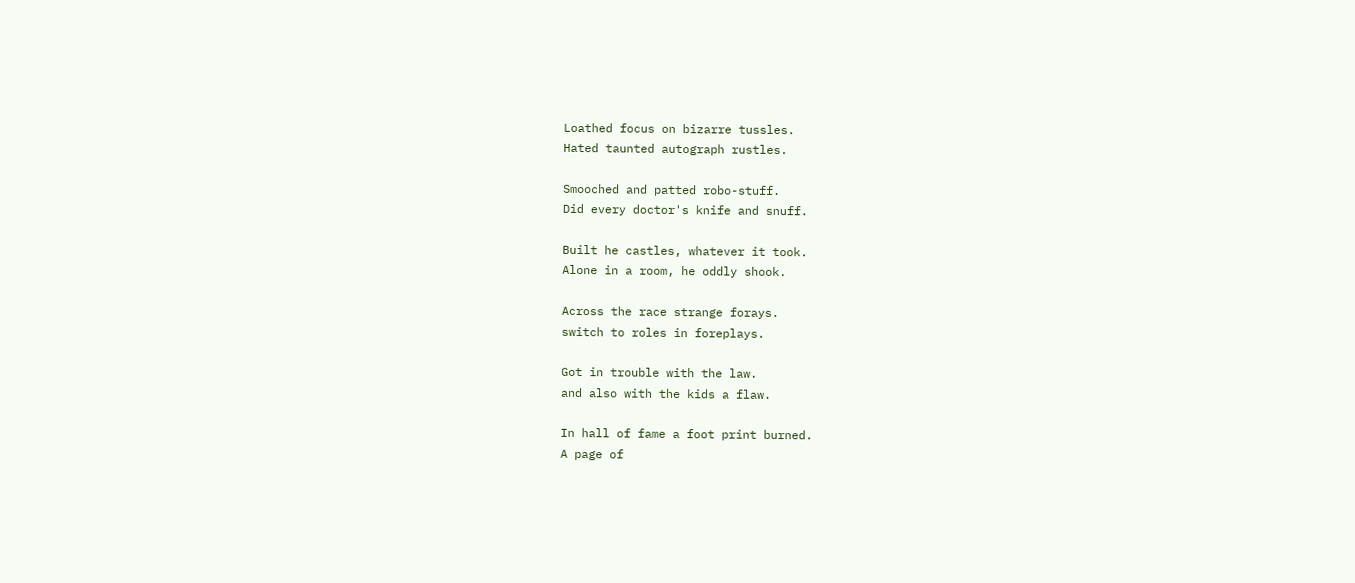Loathed focus on bizarre tussles.
Hated taunted autograph rustles.

Smooched and patted robo-stuff.
Did every doctor's knife and snuff.

Built he castles, whatever it took.
Alone in a room, he oddly shook.

Across the race strange forays.
switch to roles in foreplays.

Got in trouble with the law.
and also with the kids a flaw.

In hall of fame a foot print burned.
A page of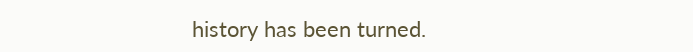history has been turned.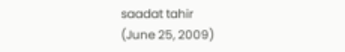saadat tahir
(June 25, 2009)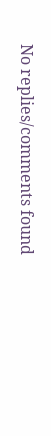No replies/comments found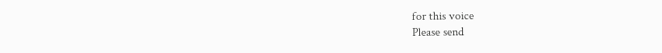for this voice
Please send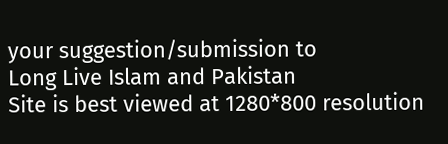your suggestion/submission to
Long Live Islam and Pakistan
Site is best viewed at 1280*800 resolution